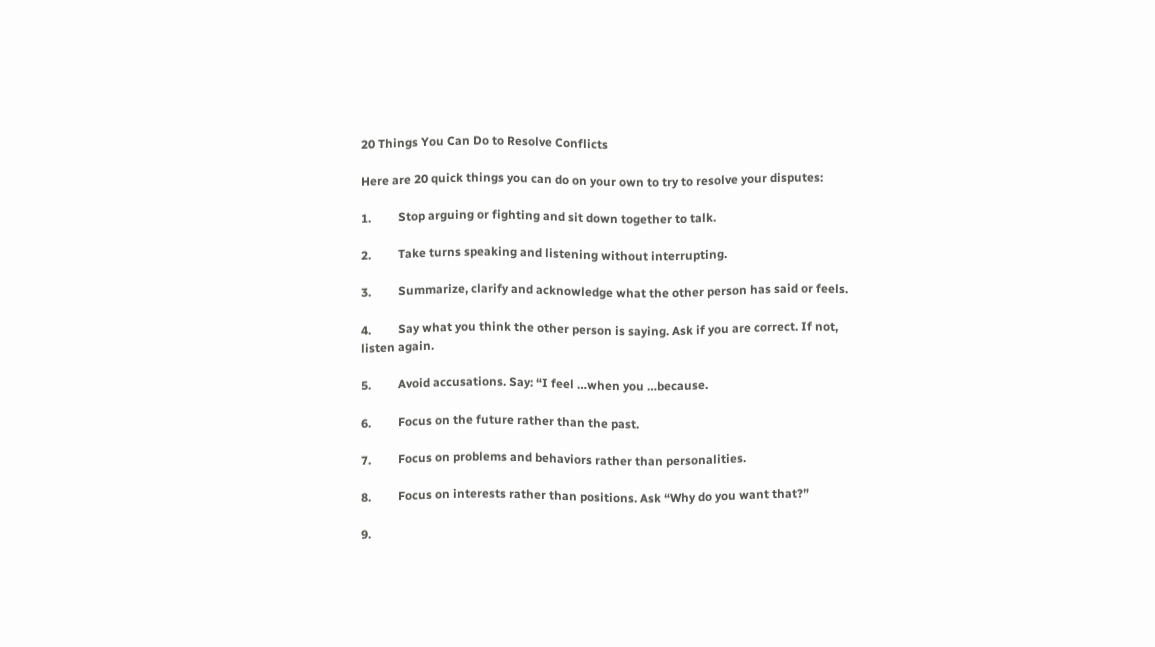20 Things You Can Do to Resolve Conflicts

Here are 20 quick things you can do on your own to try to resolve your disputes:

1.         Stop arguing or fighting and sit down together to talk.

2.         Take turns speaking and listening without interrupting.

3.         Summarize, clarify and acknowledge what the other person has said or feels.

4.         Say what you think the other person is saying. Ask if you are correct. If not, listen again.

5.         Avoid accusations. Say: “I feel …when you …because.

6.         Focus on the future rather than the past.

7.         Focus on problems and behaviors rather than personalities.

8.         Focus on interests rather than positions. Ask “Why do you want that?”

9.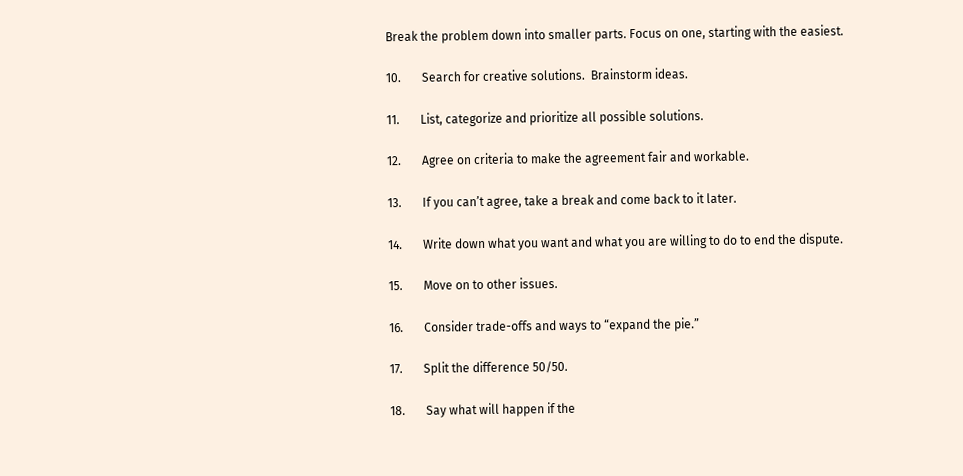Break the problem down into smaller parts. Focus on one, starting with the easiest.

10.       Search for creative solutions.  Brainstorm ideas.

11.       List, categorize and prioritize all possible solutions.

12.       Agree on criteria to make the agreement fair and workable.

13.       If you can’t agree, take a break and come back to it later.

14.       Write down what you want and what you are willing to do to end the dispute.

15.       Move on to other issues.

16.       Consider trade-offs and ways to “expand the pie.”

17.       Split the difference 50/50.

18.       Say what will happen if the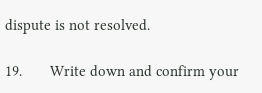dispute is not resolved.

19.       Write down and confirm your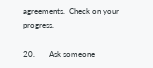agreements.  Check on your progress.

20.       Ask someone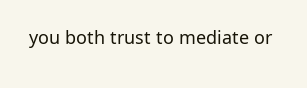you both trust to mediate or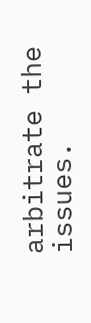arbitrate the issues.